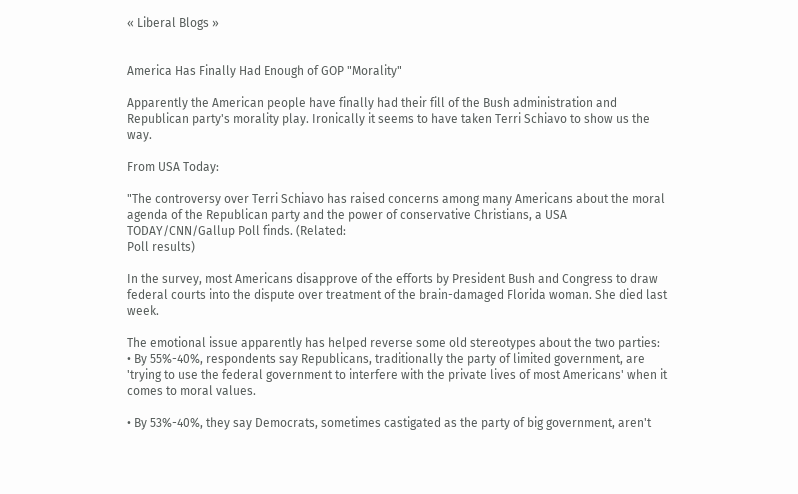« Liberal Blogs »


America Has Finally Had Enough of GOP "Morality"

Apparently the American people have finally had their fill of the Bush administration and Republican party's morality play. Ironically it seems to have taken Terri Schiavo to show us the way.

From USA Today:

"The controversy over Terri Schiavo has raised concerns among many Americans about the moral agenda of the Republican party and the power of conservative Christians, a USA TODAY/CNN/Gallup Poll finds. (Related:
Poll results)

In the survey, most Americans disapprove of the efforts by President Bush and Congress to draw federal courts into the dispute over treatment of the brain-damaged Florida woman. She died last week.

The emotional issue apparently has helped reverse some old stereotypes about the two parties:
• By 55%-40%, respondents say Republicans, traditionally the party of limited government, are 'trying to use the federal government to interfere with the private lives of most Americans' when it comes to moral values.

• By 53%-40%, they say Democrats, sometimes castigated as the party of big government, aren't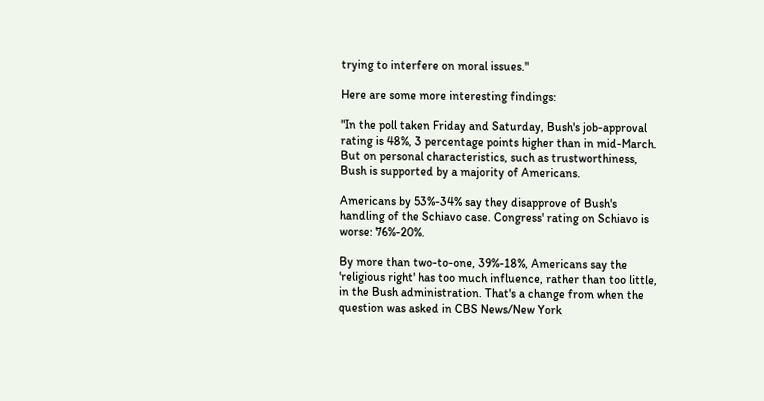trying to interfere on moral issues."

Here are some more interesting findings:

"In the poll taken Friday and Saturday, Bush's job-approval rating is 48%, 3 percentage points higher than in mid-March. But on personal characteristics, such as trustworthiness, Bush is supported by a majority of Americans.

Americans by 53%-34% say they disapprove of Bush's handling of the Schiavo case. Congress' rating on Schiavo is worse: 76%-20%.

By more than two-to-one, 39%-18%, Americans say the 'religious right' has too much influence, rather than too little, in the Bush administration. That's a change from when the question was asked in CBS News/New York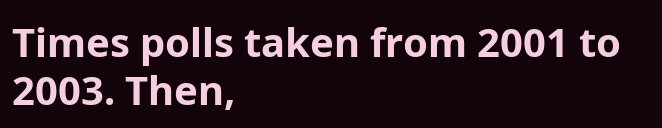Times polls taken from 2001 to 2003. Then,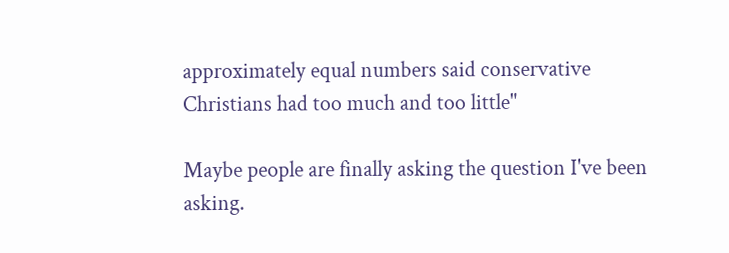approximately equal numbers said conservative Christians had too much and too little"

Maybe people are finally asking the question I've been asking.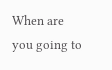When are you going to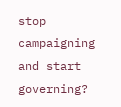stop campaigning and start governing?